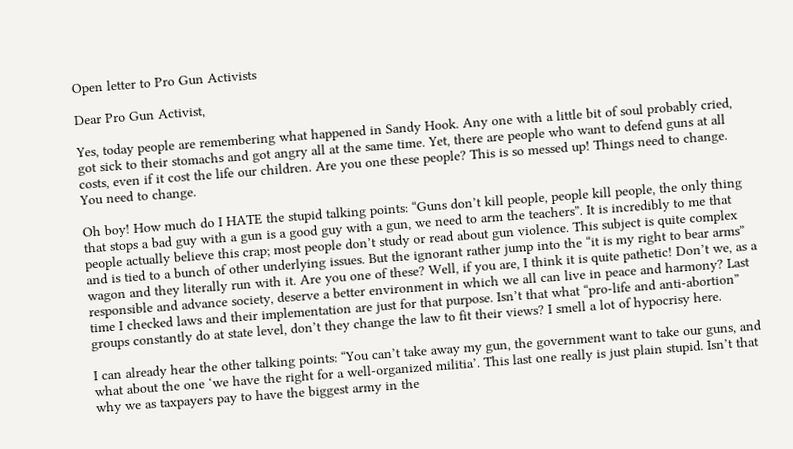Open letter to Pro Gun Activists

Dear Pro Gun Activist,

Yes, today people are remembering what happened in Sandy Hook. Any one with a little bit of soul probably cried, got sick to their stomachs and got angry all at the same time. Yet, there are people who want to defend guns at all costs, even if it cost the life our children. Are you one these people? This is so messed up! Things need to change. You need to change.

Oh boy! How much do I HATE the stupid talking points: “Guns don’t kill people, people kill people, the only thing that stops a bad guy with a gun is a good guy with a gun, we need to arm the teachers”. It is incredibly to me that people actually believe this crap; most people don’t study or read about gun violence. This subject is quite complex and is tied to a bunch of other underlying issues. But the ignorant rather jump into the “it is my right to bear arms” wagon and they literally run with it. Are you one of these? Well, if you are, I think it is quite pathetic! Don’t we, as a responsible and advance society, deserve a better environment in which we all can live in peace and harmony? Last time I checked laws and their implementation are just for that purpose. Isn’t that what “pro-life and anti-abortion” groups constantly do at state level, don’t they change the law to fit their views? I smell a lot of hypocrisy here.

I can already hear the other talking points: “You can’t take away my gun, the government want to take our guns, and what about the one ‘we have the right for a well-organized militia’. This last one really is just plain stupid. Isn’t that why we as taxpayers pay to have the biggest army in the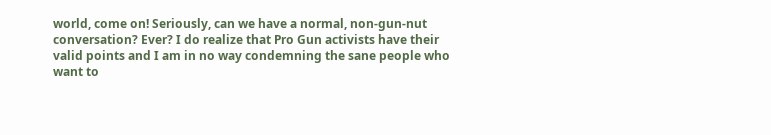world, come on! Seriously, can we have a normal, non-gun-nut conversation? Ever? I do realize that Pro Gun activists have their valid points and I am in no way condemning the sane people who want to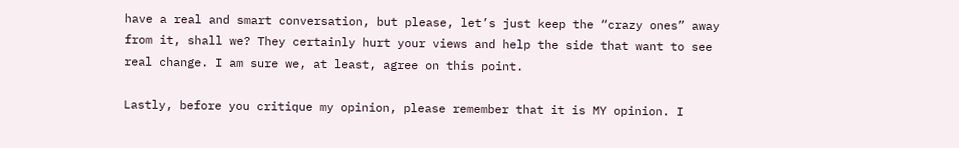have a real and smart conversation, but please, let’s just keep the “crazy ones” away from it, shall we? They certainly hurt your views and help the side that want to see real change. I am sure we, at least, agree on this point.

Lastly, before you critique my opinion, please remember that it is MY opinion. I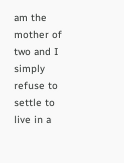am the mother of two and I simply refuse to settle to live in a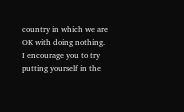country in which we are OK with doing nothing. I encourage you to try putting yourself in the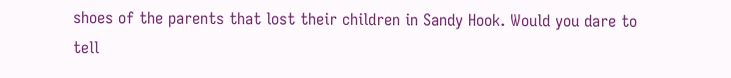shoes of the parents that lost their children in Sandy Hook. Would you dare to tell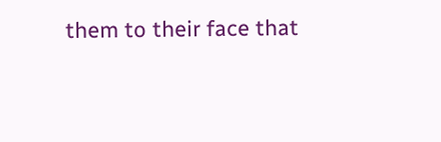them to their face that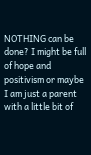NOTHING can be done? I might be full of hope and positivism or maybe I am just a parent with a little bit of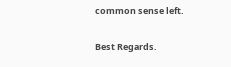common sense left.

Best Regards.